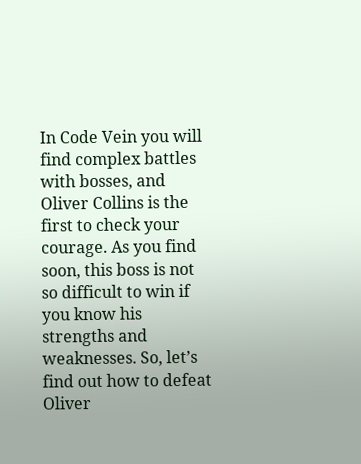In Code Vein you will find complex battles with bosses, and Oliver Collins is the first to check your courage. As you find soon, this boss is not so difficult to win if you know his strengths and weaknesses. So, let’s find out how to defeat Oliver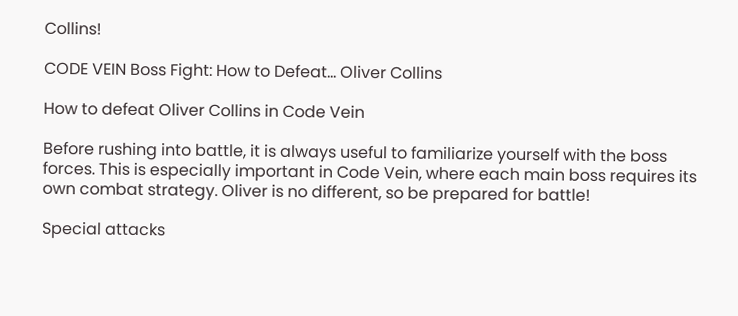Collins!

CODE VEIN Boss Fight: How to Defeat... Oliver Collins

How to defeat Oliver Collins in Code Vein

Before rushing into battle, it is always useful to familiarize yourself with the boss forces. This is especially important in Code Vein, where each main boss requires its own combat strategy. Oliver is no different, so be prepared for battle!

Special attacks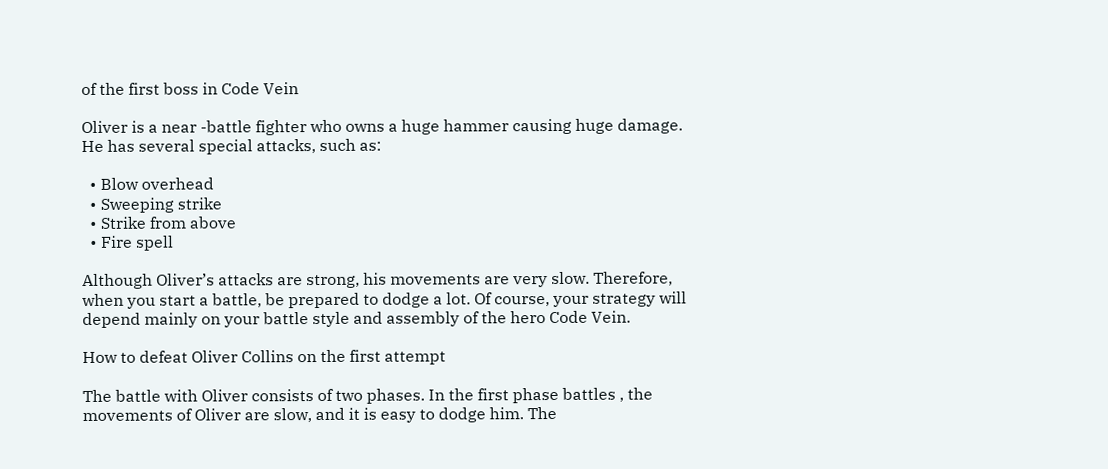of the first boss in Code Vein

Oliver is a near -battle fighter who owns a huge hammer causing huge damage. He has several special attacks, such as:

  • Blow overhead
  • Sweeping strike
  • Strike from above
  • Fire spell

Although Oliver’s attacks are strong, his movements are very slow. Therefore, when you start a battle, be prepared to dodge a lot. Of course, your strategy will depend mainly on your battle style and assembly of the hero Code Vein.

How to defeat Oliver Collins on the first attempt

The battle with Oliver consists of two phases. In the first phase battles , the movements of Oliver are slow, and it is easy to dodge him. The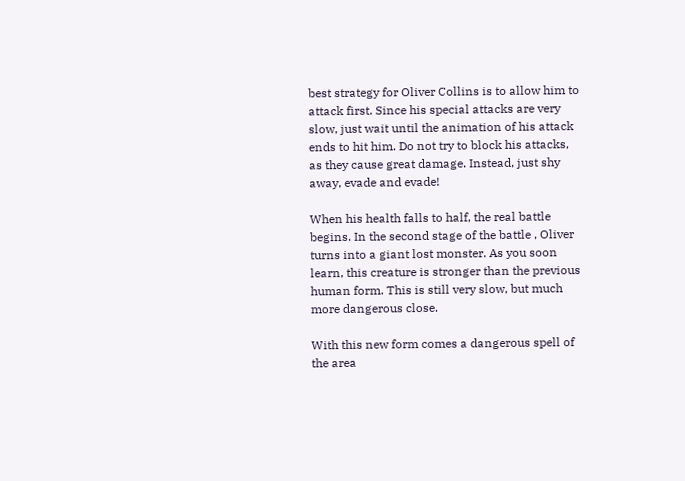best strategy for Oliver Collins is to allow him to attack first. Since his special attacks are very slow, just wait until the animation of his attack ends to hit him. Do not try to block his attacks, as they cause great damage. Instead, just shy away, evade and evade!

When his health falls to half, the real battle begins. In the second stage of the battle , Oliver turns into a giant lost monster. As you soon learn, this creature is stronger than the previous human form. This is still very slow, but much more dangerous close.

With this new form comes a dangerous spell of the area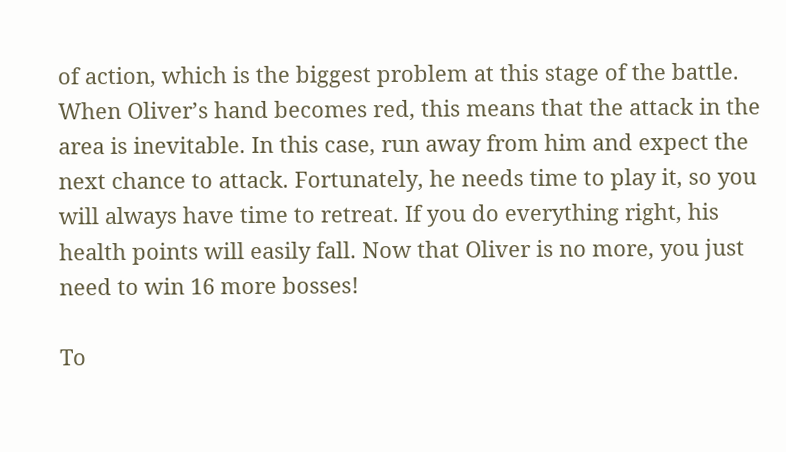of action, which is the biggest problem at this stage of the battle. When Oliver’s hand becomes red, this means that the attack in the area is inevitable. In this case, run away from him and expect the next chance to attack. Fortunately, he needs time to play it, so you will always have time to retreat. If you do everything right, his health points will easily fall. Now that Oliver is no more, you just need to win 16 more bosses!

To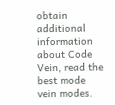obtain additional information about Code Vein, read the best mode vein modes.